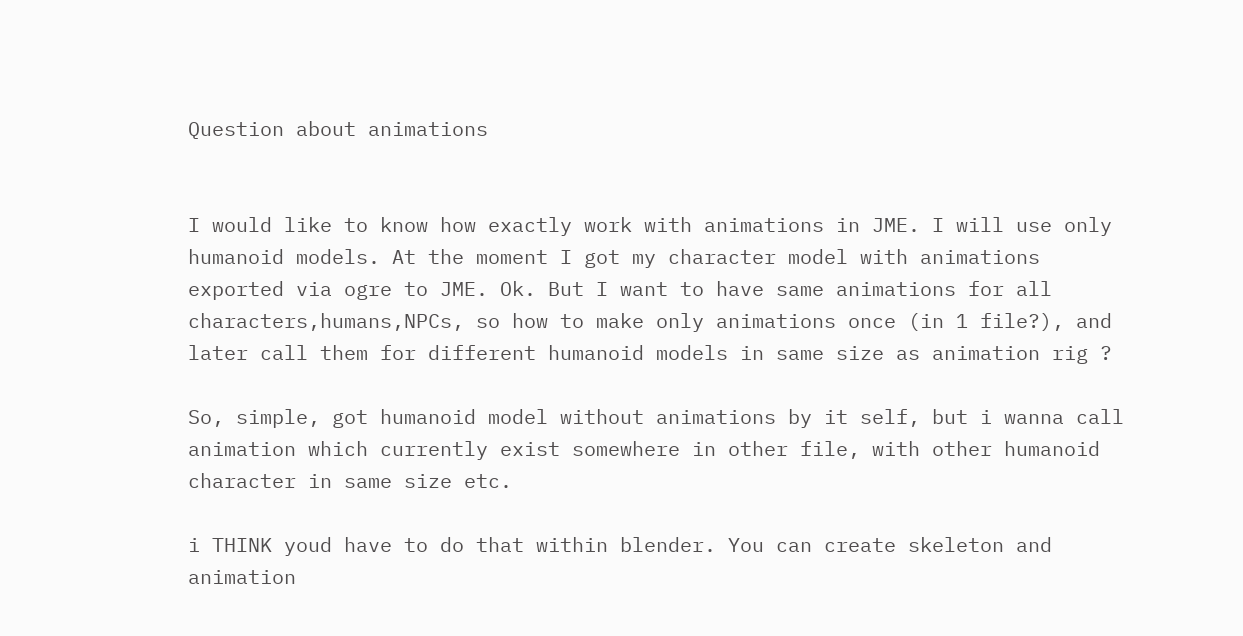Question about animations


I would like to know how exactly work with animations in JME. I will use only humanoid models. At the moment I got my character model with animations exported via ogre to JME. Ok. But I want to have same animations for all characters,humans,NPCs, so how to make only animations once (in 1 file?), and later call them for different humanoid models in same size as animation rig ?

So, simple, got humanoid model without animations by it self, but i wanna call animation which currently exist somewhere in other file, with other humanoid character in same size etc.

i THINK youd have to do that within blender. You can create skeleton and animation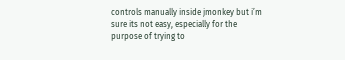controls manually inside jmonkey but i’m sure its not easy, especially for the purpose of trying to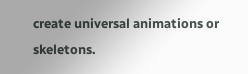create universal animations or skeletons.